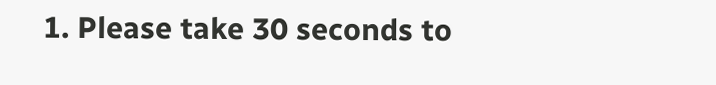1. Please take 30 seconds to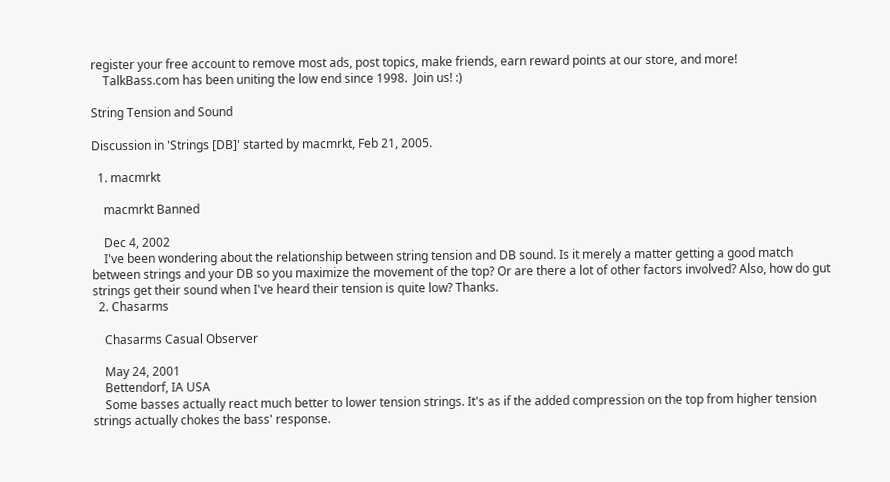register your free account to remove most ads, post topics, make friends, earn reward points at our store, and more!
    TalkBass.com has been uniting the low end since 1998.  Join us! :)

String Tension and Sound

Discussion in 'Strings [DB]' started by macmrkt, Feb 21, 2005.

  1. macmrkt

    macmrkt Banned

    Dec 4, 2002
    I've been wondering about the relationship between string tension and DB sound. Is it merely a matter getting a good match between strings and your DB so you maximize the movement of the top? Or are there a lot of other factors involved? Also, how do gut strings get their sound when I've heard their tension is quite low? Thanks.
  2. Chasarms

    Chasarms Casual Observer

    May 24, 2001
    Bettendorf, IA USA
    Some basses actually react much better to lower tension strings. It's as if the added compression on the top from higher tension strings actually chokes the bass' response.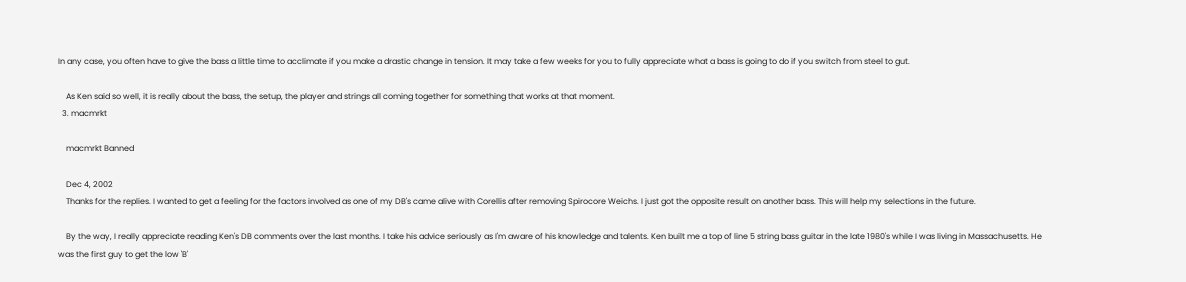In any case, you often have to give the bass a little time to acclimate if you make a drastic change in tension. It may take a few weeks for you to fully appreciate what a bass is going to do if you switch from steel to gut.

    As Ken said so well, it is really about the bass, the setup, the player and strings all coming together for something that works at that moment.
  3. macmrkt

    macmrkt Banned

    Dec 4, 2002
    Thanks for the replies. I wanted to get a feeling for the factors involved as one of my DB's came alive with Corellis after removing Spirocore Weichs. I just got the opposite result on another bass. This will help my selections in the future.

    By the way, I really appreciate reading Ken's DB comments over the last months. I take his advice seriously as I'm aware of his knowledge and talents. Ken built me a top of line 5 string bass guitar in the late 1980's while I was living in Massachusetts. He was the first guy to get the low 'B'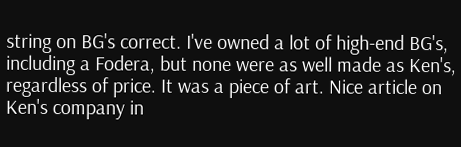string on BG's correct. I've owned a lot of high-end BG's, including a Fodera, but none were as well made as Ken's, regardless of price. It was a piece of art. Nice article on Ken's company in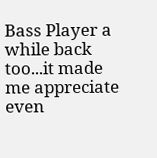Bass Player a while back too...it made me appreciate even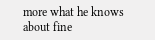more what he knows about fine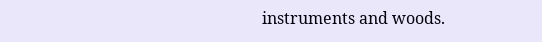instruments and woods.